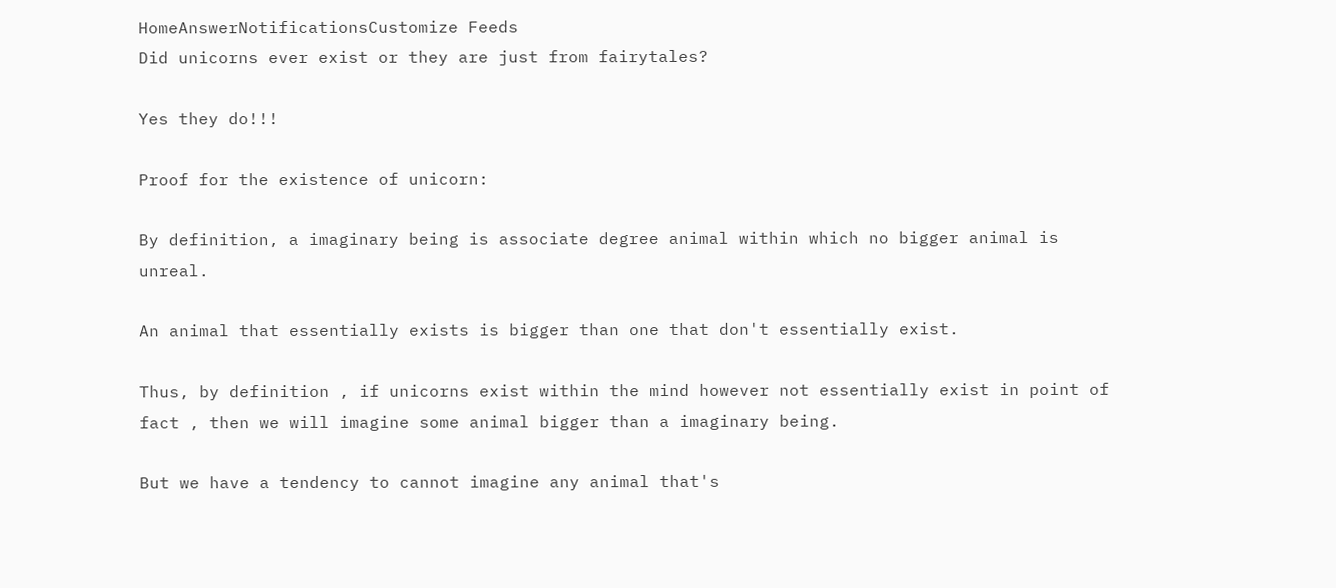HomeAnswerNotificationsCustomize Feeds
Did unicorns ever exist or they are just from fairytales?

Yes they do!!!

Proof for the existence of unicorn:

By definition, a imaginary being is associate degree animal within which no bigger animal is unreal.

An animal that essentially exists is bigger than one that don't essentially exist.

Thus, by definition , if unicorns exist within the mind however not essentially exist in point of fact , then we will imagine some animal bigger than a imaginary being.

But we have a tendency to cannot imagine any animal that's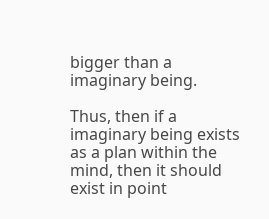bigger than a imaginary being.

Thus, then if a imaginary being exists as a plan within the mind, then it should exist in point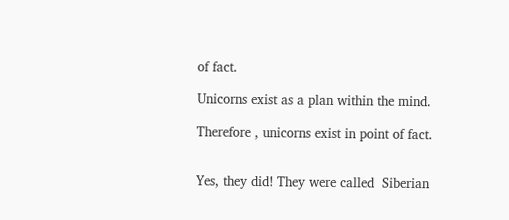of fact.

Unicorns exist as a plan within the mind.

Therefore , unicorns exist in point of fact.


Yes, they did! They were called  Siberian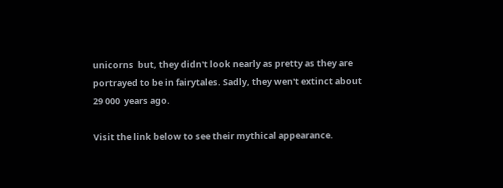unicorns  but, they didn't look nearly as pretty as they are portrayed to be in fairytales. Sadly, they wen't extinct about  29 000  years ago.

Visit the link below to see their mythical appearance.